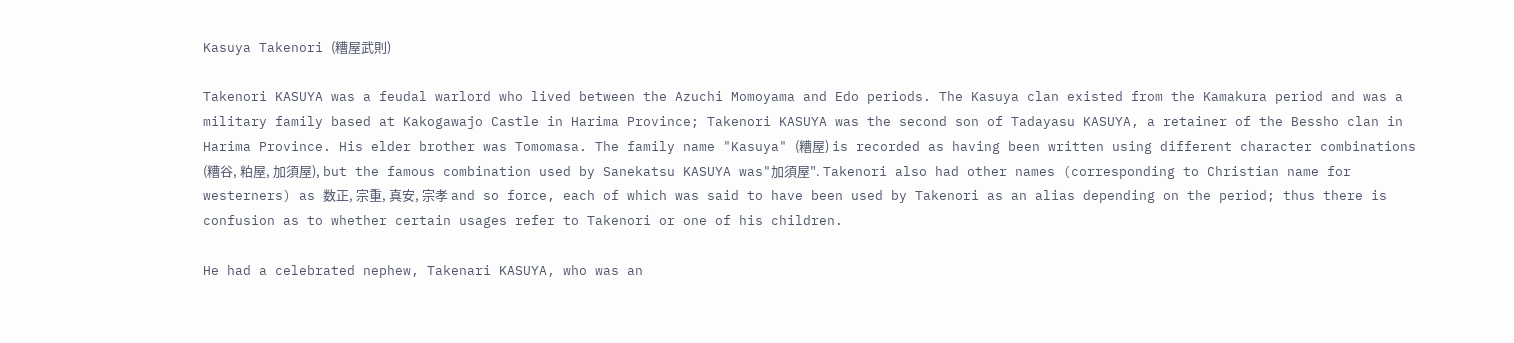Kasuya Takenori (糟屋武則)

Takenori KASUYA was a feudal warlord who lived between the Azuchi Momoyama and Edo periods. The Kasuya clan existed from the Kamakura period and was a military family based at Kakogawajo Castle in Harima Province; Takenori KASUYA was the second son of Tadayasu KASUYA, a retainer of the Bessho clan in Harima Province. His elder brother was Tomomasa. The family name "Kasuya" (糟屋) is recorded as having been written using different character combinations (糟谷, 粕屋, 加須屋), but the famous combination used by Sanekatsu KASUYA was"加須屋". Takenori also had other names (corresponding to Christian name for westerners) as 数正, 宗重, 真安, 宗孝 and so force, each of which was said to have been used by Takenori as an alias depending on the period; thus there is confusion as to whether certain usages refer to Takenori or one of his children.

He had a celebrated nephew, Takenari KASUYA, who was an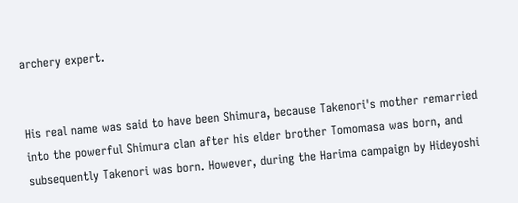archery expert.


His real name was said to have been Shimura, because Takenori's mother remarried into the powerful Shimura clan after his elder brother Tomomasa was born, and subsequently Takenori was born. However, during the Harima campaign by Hideyoshi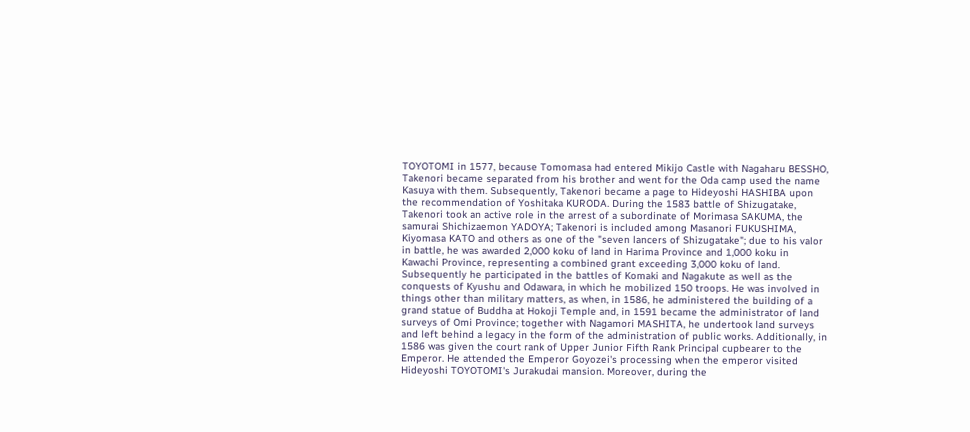TOYOTOMI in 1577, because Tomomasa had entered Mikijo Castle with Nagaharu BESSHO, Takenori became separated from his brother and went for the Oda camp used the name Kasuya with them. Subsequently, Takenori became a page to Hideyoshi HASHIBA upon the recommendation of Yoshitaka KURODA. During the 1583 battle of Shizugatake, Takenori took an active role in the arrest of a subordinate of Morimasa SAKUMA, the samurai Shichizaemon YADOYA; Takenori is included among Masanori FUKUSHIMA, Kiyomasa KATO and others as one of the "seven lancers of Shizugatake"; due to his valor in battle, he was awarded 2,000 koku of land in Harima Province and 1,000 koku in Kawachi Province, representing a combined grant exceeding 3,000 koku of land. Subsequently he participated in the battles of Komaki and Nagakute as well as the conquests of Kyushu and Odawara, in which he mobilized 150 troops. He was involved in things other than military matters, as when, in 1586, he administered the building of a grand statue of Buddha at Hokoji Temple and, in 1591 became the administrator of land surveys of Omi Province; together with Nagamori MASHITA, he undertook land surveys and left behind a legacy in the form of the administration of public works. Additionally, in 1586 was given the court rank of Upper Junior Fifth Rank Principal cupbearer to the Emperor. He attended the Emperor Goyozei's processing when the emperor visited Hideyoshi TOYOTOMI's Jurakudai mansion. Moreover, during the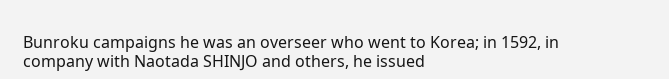Bunroku campaigns he was an overseer who went to Korea; in 1592, in company with Naotada SHINJO and others, he issued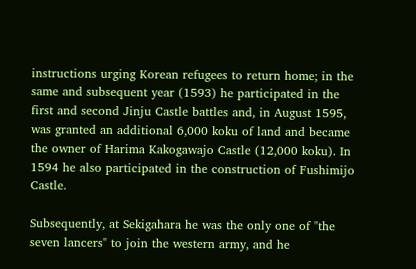instructions urging Korean refugees to return home; in the same and subsequent year (1593) he participated in the first and second Jinju Castle battles and, in August 1595, was granted an additional 6,000 koku of land and became the owner of Harima Kakogawajo Castle (12,000 koku). In 1594 he also participated in the construction of Fushimijo Castle.

Subsequently, at Sekigahara he was the only one of "the seven lancers" to join the western army, and he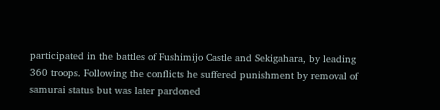participated in the battles of Fushimijo Castle and Sekigahara, by leading 360 troops. Following the conflicts he suffered punishment by removal of samurai status but was later pardoned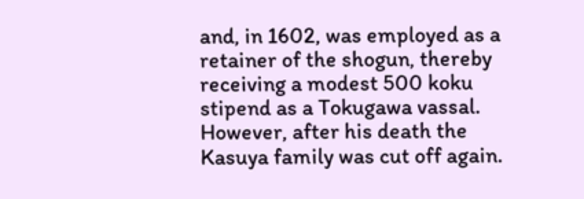and, in 1602, was employed as a retainer of the shogun, thereby receiving a modest 500 koku stipend as a Tokugawa vassal. However, after his death the Kasuya family was cut off again.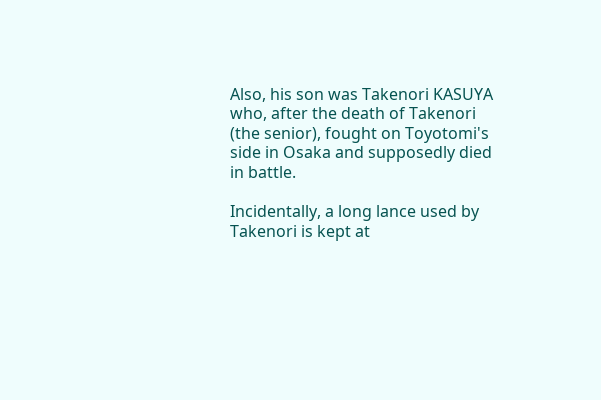Also, his son was Takenori KASUYA who, after the death of Takenori (the senior), fought on Toyotomi's side in Osaka and supposedly died in battle.

Incidentally, a long lance used by Takenori is kept at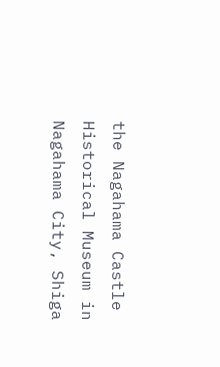the Nagahama Castle Historical Museum in Nagahama City, Shiga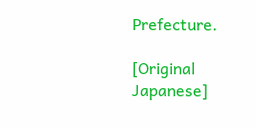Prefecture.

[Original Japanese]